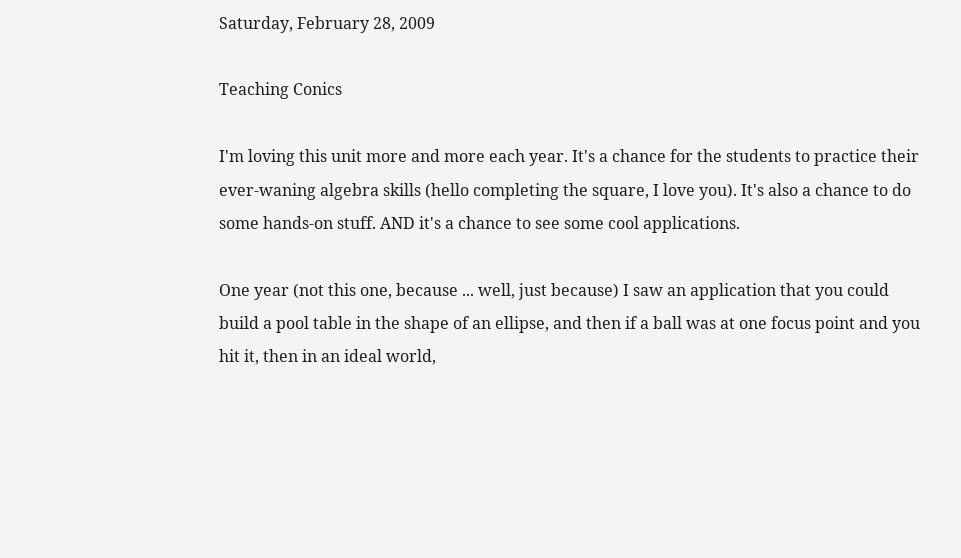Saturday, February 28, 2009

Teaching Conics

I'm loving this unit more and more each year. It's a chance for the students to practice their ever-waning algebra skills (hello completing the square, I love you). It's also a chance to do some hands-on stuff. AND it's a chance to see some cool applications.

One year (not this one, because ... well, just because) I saw an application that you could build a pool table in the shape of an ellipse, and then if a ball was at one focus point and you hit it, then in an ideal world,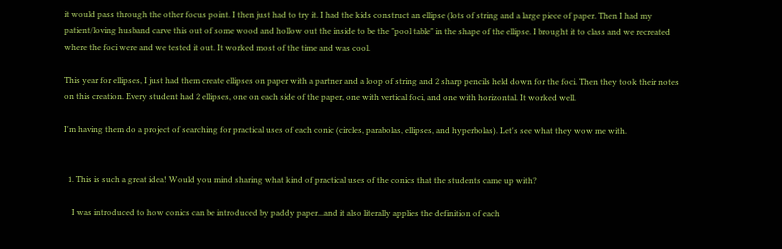it would pass through the other focus point. I then just had to try it. I had the kids construct an ellipse (lots of string and a large piece of paper. Then I had my patient/loving husband carve this out of some wood and hollow out the inside to be the "pool table" in the shape of the ellipse. I brought it to class and we recreated where the foci were and we tested it out. It worked most of the time and was cool.

This year for ellipses, I just had them create ellipses on paper with a partner and a loop of string and 2 sharp pencils held down for the foci. Then they took their notes on this creation. Every student had 2 ellipses, one on each side of the paper, one with vertical foci, and one with horizontal. It worked well.

I'm having them do a project of searching for practical uses of each conic (circles, parabolas, ellipses, and hyperbolas). Let's see what they wow me with.


  1. This is such a great idea! Would you mind sharing what kind of practical uses of the conics that the students came up with?

    I was introduced to how conics can be introduced by paddy paper...and it also literally applies the definition of each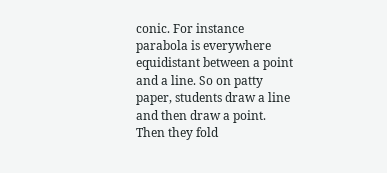conic. For instance parabola is everywhere equidistant between a point and a line. So on patty paper, students draw a line and then draw a point. Then they fold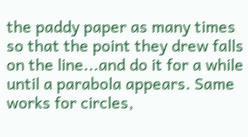the paddy paper as many times so that the point they drew falls on the line...and do it for a while until a parabola appears. Same works for circles,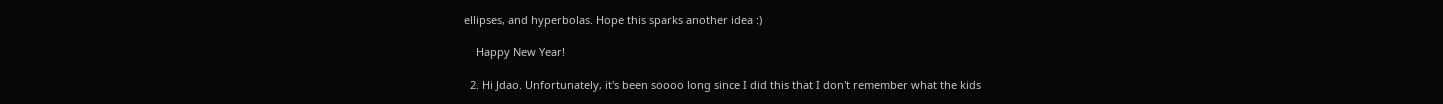ellipses, and hyperbolas. Hope this sparks another idea :)

    Happy New Year!

  2. Hi Jdao. Unfortunately, it's been soooo long since I did this that I don't remember what the kids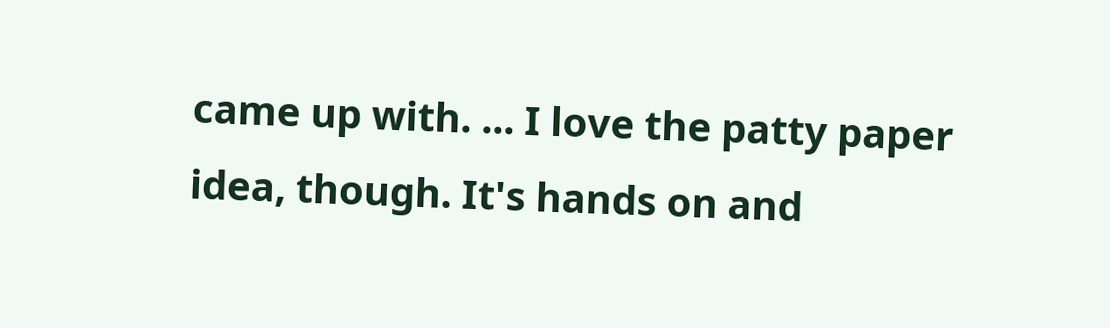came up with. ... I love the patty paper idea, though. It's hands on and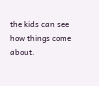the kids can see how things come about.